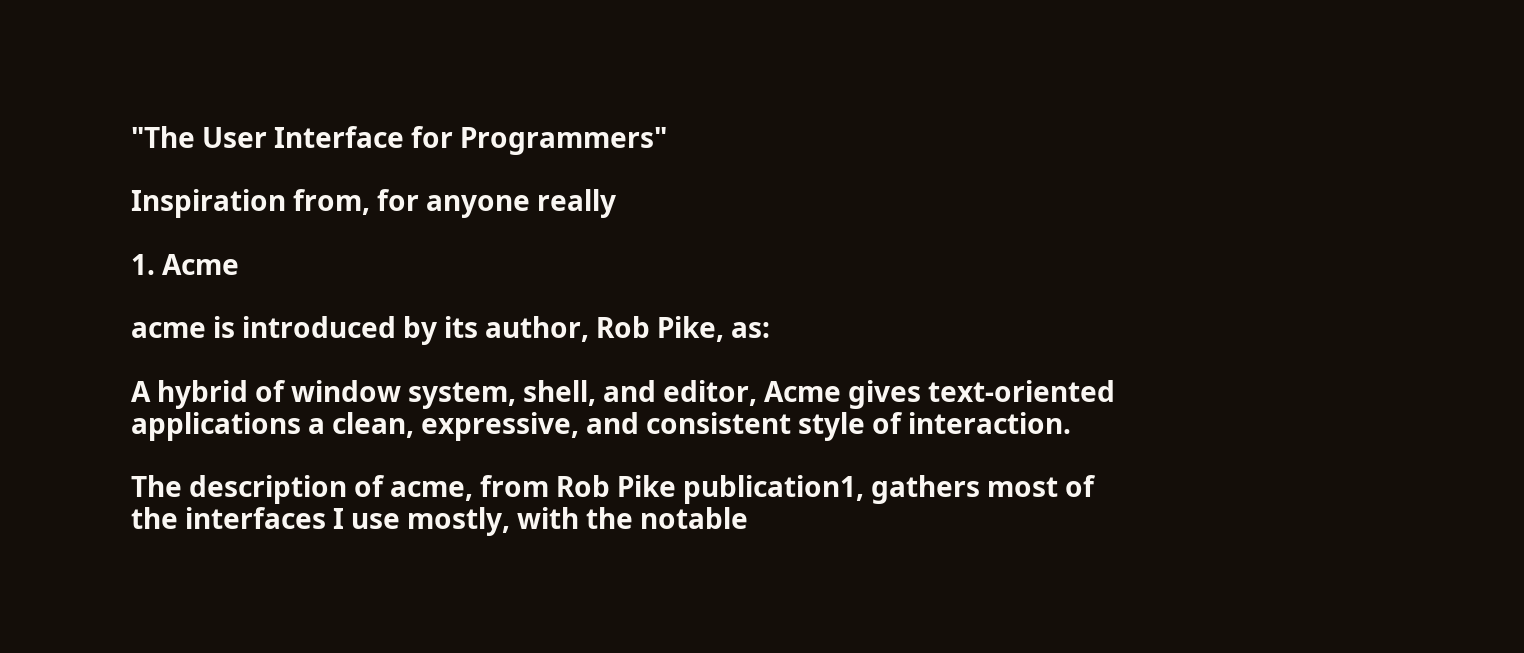"The User Interface for Programmers"

Inspiration from, for anyone really

1. Acme

acme is introduced by its author, Rob Pike, as:

A hybrid of window system, shell, and editor, Acme gives text-oriented applications a clean, expressive, and consistent style of interaction.

The description of acme, from Rob Pike publication1, gathers most of the interfaces I use mostly, with the notable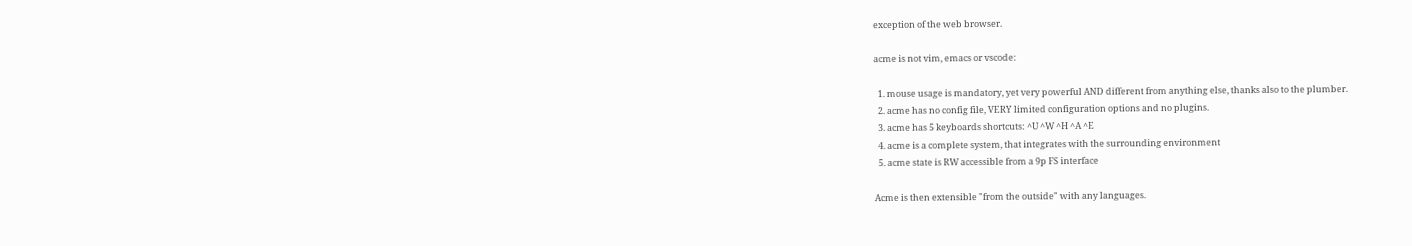exception of the web browser.

acme is not vim, emacs or vscode:

  1. mouse usage is mandatory, yet very powerful AND different from anything else, thanks also to the plumber.
  2. acme has no config file, VERY limited configuration options and no plugins.
  3. acme has 5 keyboards shortcuts: ^U ^W ^H ^A ^E
  4. acme is a complete system, that integrates with the surrounding environment
  5. acme state is RW accessible from a 9p FS interface

Acme is then extensible "from the outside" with any languages.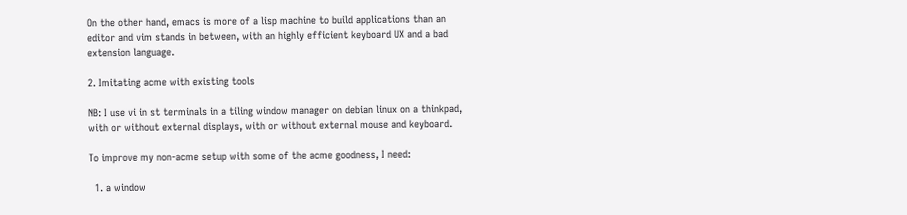On the other hand, emacs is more of a lisp machine to build applications than an editor and vim stands in between, with an highly efficient keyboard UX and a bad extension language.

2. Imitating acme with existing tools

NB: I use vi in st terminals in a tiling window manager on debian linux on a thinkpad, with or without external displays, with or without external mouse and keyboard.

To improve my non-acme setup with some of the acme goodness, I need:

  1. a window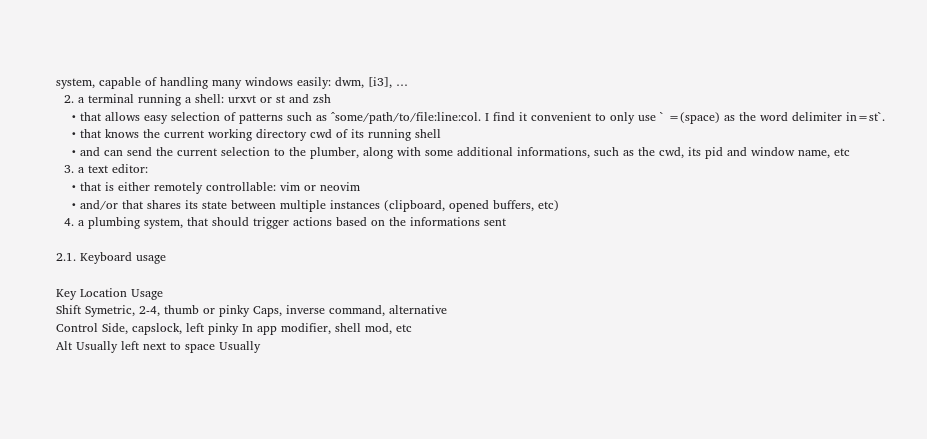system, capable of handling many windows easily: dwm, [i3], …
  2. a terminal running a shell: urxvt or st and zsh
    • that allows easy selection of patterns such as ^some/path/to/file:line:col. I find it convenient to only use ` =(space) as the word delimiter in=st`.
    • that knows the current working directory cwd of its running shell
    • and can send the current selection to the plumber, along with some additional informations, such as the cwd, its pid and window name, etc
  3. a text editor:
    • that is either remotely controllable: vim or neovim
    • and/or that shares its state between multiple instances (clipboard, opened buffers, etc)
  4. a plumbing system, that should trigger actions based on the informations sent

2.1. Keyboard usage

Key Location Usage
Shift Symetric, 2-4, thumb or pinky Caps, inverse command, alternative
Control Side, capslock, left pinky In app modifier, shell mod, etc
Alt Usually left next to space Usually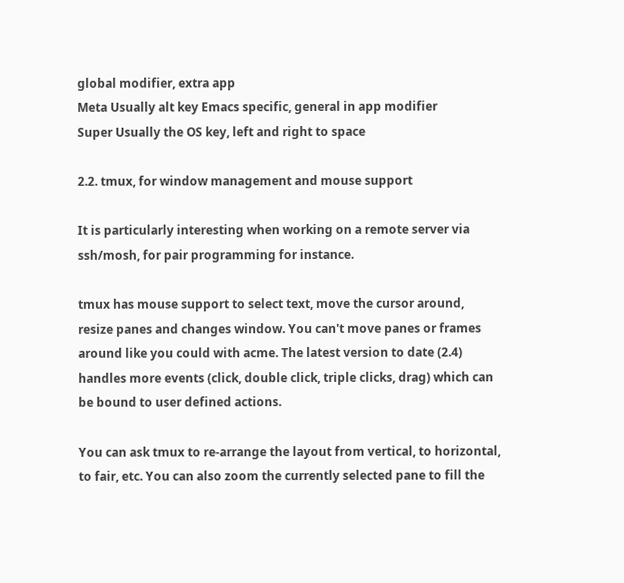global modifier, extra app
Meta Usually alt key Emacs specific, general in app modifier
Super Usually the OS key, left and right to space

2.2. tmux, for window management and mouse support

It is particularly interesting when working on a remote server via ssh/mosh, for pair programming for instance.

tmux has mouse support to select text, move the cursor around, resize panes and changes window. You can't move panes or frames around like you could with acme. The latest version to date (2.4) handles more events (click, double click, triple clicks, drag) which can be bound to user defined actions.

You can ask tmux to re-arrange the layout from vertical, to horizontal, to fair, etc. You can also zoom the currently selected pane to fill the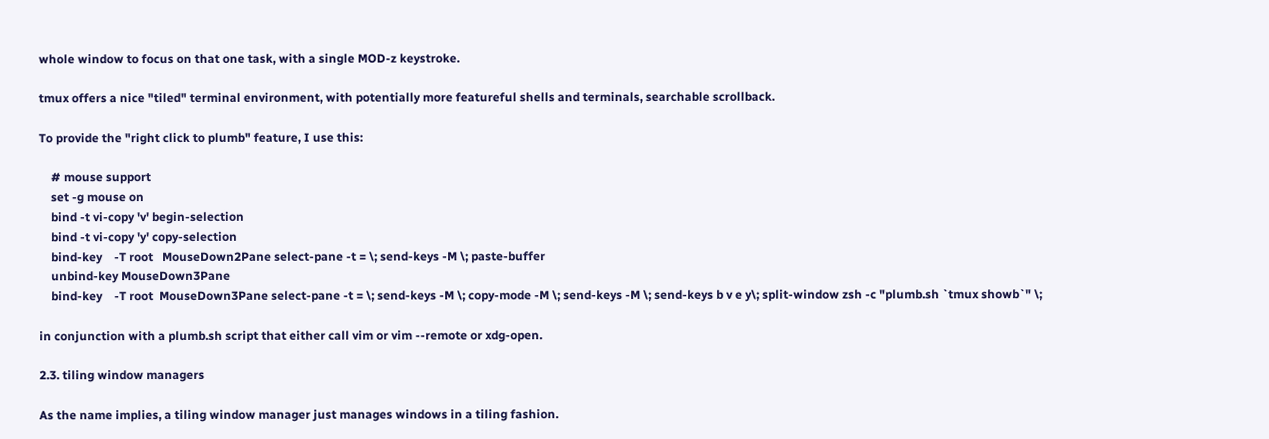whole window to focus on that one task, with a single MOD-z keystroke.

tmux offers a nice "tiled" terminal environment, with potentially more featureful shells and terminals, searchable scrollback.

To provide the "right click to plumb" feature, I use this:

    # mouse support
    set -g mouse on
    bind -t vi-copy 'v' begin-selection
    bind -t vi-copy 'y' copy-selection
    bind-key    -T root   MouseDown2Pane select-pane -t = \; send-keys -M \; paste-buffer
    unbind-key MouseDown3Pane
    bind-key    -T root  MouseDown3Pane select-pane -t = \; send-keys -M \; copy-mode -M \; send-keys -M \; send-keys b v e y\; split-window zsh -c "plumb.sh `tmux showb`" \;

in conjunction with a plumb.sh script that either call vim or vim --remote or xdg-open.

2.3. tiling window managers

As the name implies, a tiling window manager just manages windows in a tiling fashion.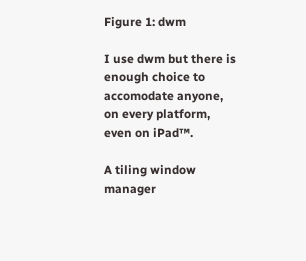Figure 1: dwm

I use dwm but there is enough choice to accomodate anyone, on every platform, even on iPad™.

A tiling window manager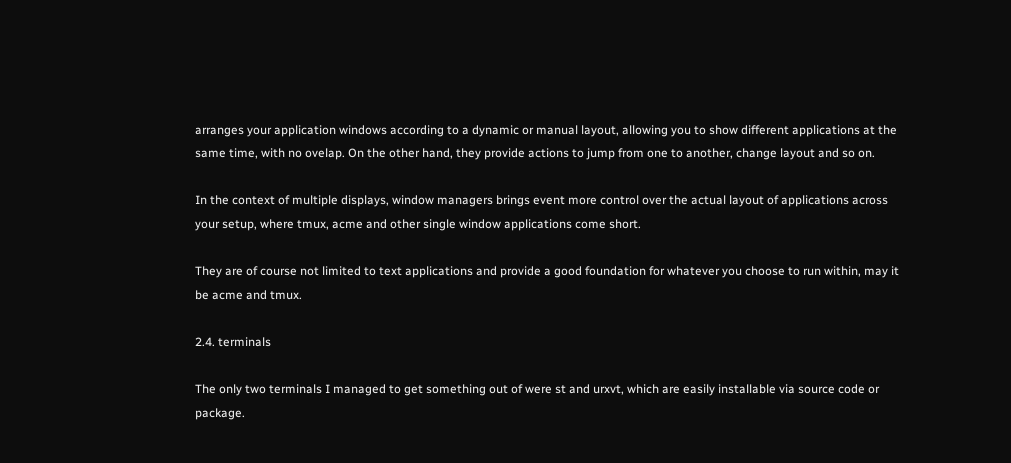arranges your application windows according to a dynamic or manual layout, allowing you to show different applications at the same time, with no ovelap. On the other hand, they provide actions to jump from one to another, change layout and so on.

In the context of multiple displays, window managers brings event more control over the actual layout of applications across your setup, where tmux, acme and other single window applications come short.

They are of course not limited to text applications and provide a good foundation for whatever you choose to run within, may it be acme and tmux.

2.4. terminals

The only two terminals I managed to get something out of were st and urxvt, which are easily installable via source code or package.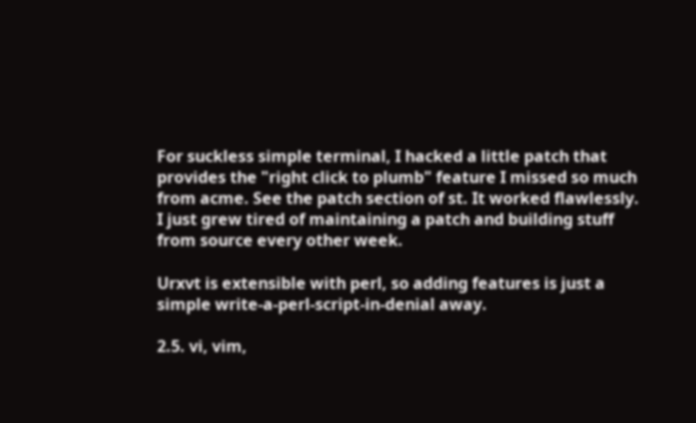For suckless simple terminal, I hacked a little patch that provides the "right click to plumb" feature I missed so much from acme. See the patch section of st. It worked flawlessly. I just grew tired of maintaining a patch and building stuff from source every other week.

Urxvt is extensible with perl, so adding features is just a simple write-a-perl-script-in-denial away.

2.5. vi, vim,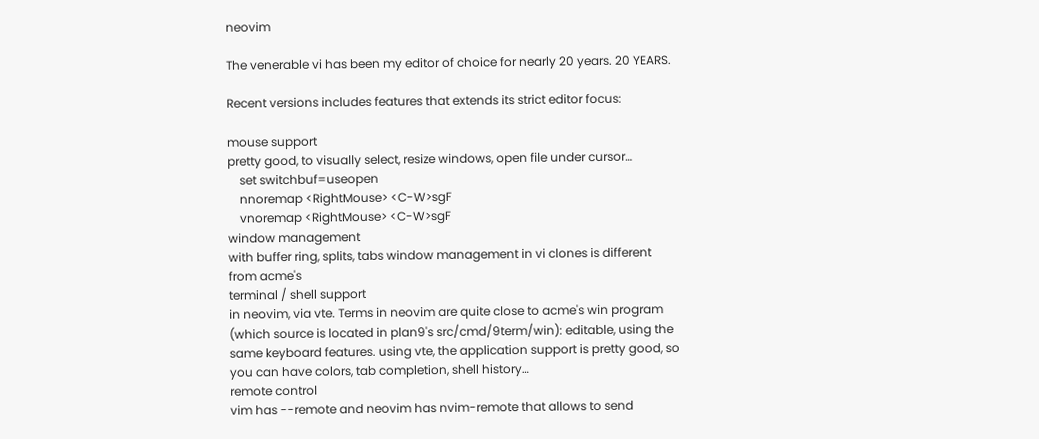neovim

The venerable vi has been my editor of choice for nearly 20 years. 20 YEARS.

Recent versions includes features that extends its strict editor focus:

mouse support
pretty good, to visually select, resize windows, open file under cursor…
    set switchbuf=useopen
    nnoremap <RightMouse> <C-W>sgF
    vnoremap <RightMouse> <C-W>sgF
window management
with buffer ring, splits, tabs window management in vi clones is different from acme's
terminal / shell support
in neovim, via vte. Terms in neovim are quite close to acme's win program (which source is located in plan9's src/cmd/9term/win): editable, using the same keyboard features. using vte, the application support is pretty good, so you can have colors, tab completion, shell history…
remote control
vim has --remote and neovim has nvim-remote that allows to send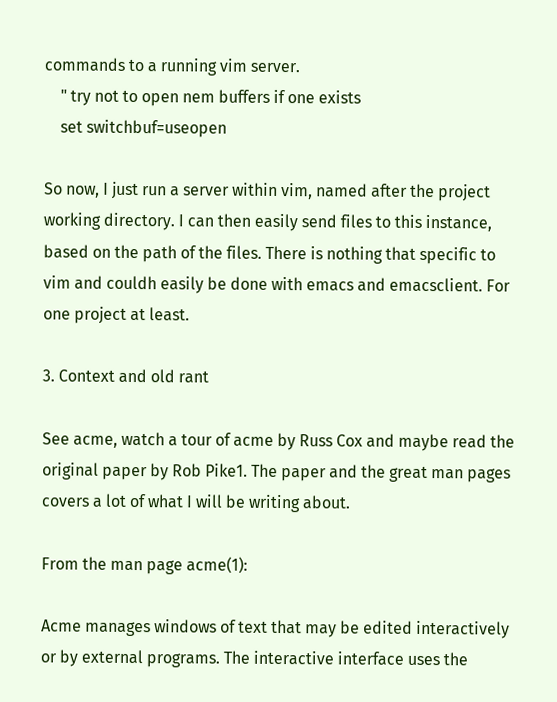commands to a running vim server.
    " try not to open nem buffers if one exists
    set switchbuf=useopen

So now, I just run a server within vim, named after the project working directory. I can then easily send files to this instance, based on the path of the files. There is nothing that specific to vim and couldh easily be done with emacs and emacsclient. For one project at least.

3. Context and old rant

See acme, watch a tour of acme by Russ Cox and maybe read the original paper by Rob Pike1. The paper and the great man pages covers a lot of what I will be writing about.

From the man page acme(1):

Acme manages windows of text that may be edited interactively or by external programs. The interactive interface uses the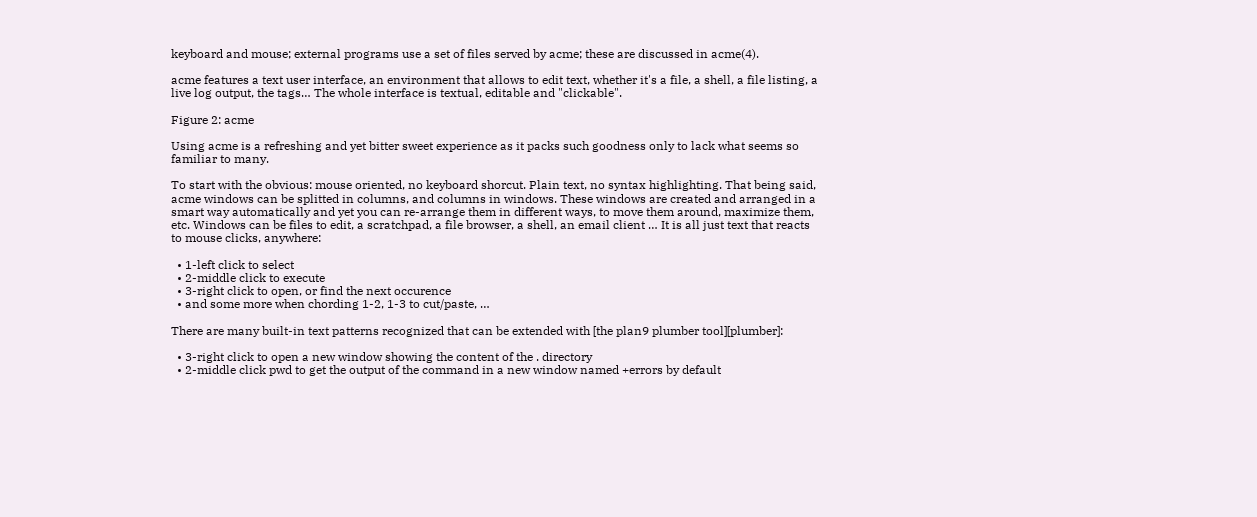keyboard and mouse; external programs use a set of files served by acme; these are discussed in acme(4).

acme features a text user interface, an environment that allows to edit text, whether it's a file, a shell, a file listing, a live log output, the tags… The whole interface is textual, editable and "clickable".

Figure 2: acme

Using acme is a refreshing and yet bitter sweet experience as it packs such goodness only to lack what seems so familiar to many.

To start with the obvious: mouse oriented, no keyboard shorcut. Plain text, no syntax highlighting. That being said, acme windows can be splitted in columns, and columns in windows. These windows are created and arranged in a smart way automatically and yet you can re-arrange them in different ways, to move them around, maximize them, etc. Windows can be files to edit, a scratchpad, a file browser, a shell, an email client … It is all just text that reacts to mouse clicks, anywhere:

  • 1-left click to select
  • 2-middle click to execute
  • 3-right click to open, or find the next occurence
  • and some more when chording 1-2, 1-3 to cut/paste, …

There are many built-in text patterns recognized that can be extended with [the plan9 plumber tool][plumber]:

  • 3-right click to open a new window showing the content of the . directory
  • 2-middle click pwd to get the output of the command in a new window named +errors by default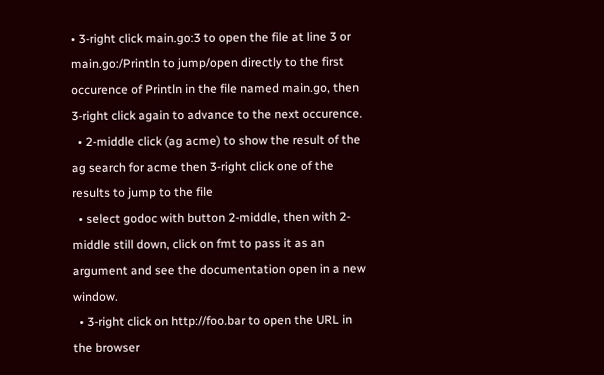• 3-right click main.go:3 to open the file at line 3 or main.go:/Println to jump/open directly to the first occurence of Println in the file named main.go, then 3-right click again to advance to the next occurence.
  • 2-middle click (ag acme) to show the result of the ag search for acme then 3-right click one of the results to jump to the file
  • select godoc with button 2-middle, then with 2-middle still down, click on fmt to pass it as an argument and see the documentation open in a new window.
  • 3-right click on http://foo.bar to open the URL in the browser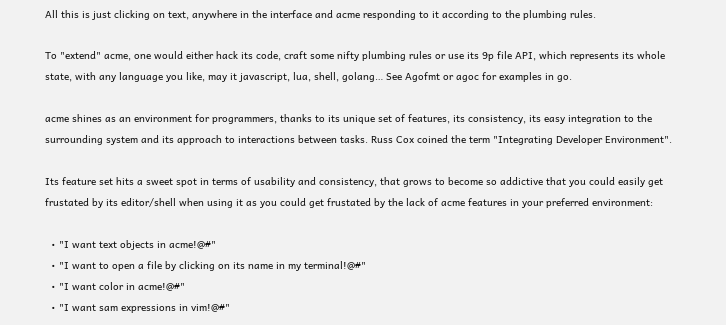All this is just clicking on text, anywhere in the interface and acme responding to it according to the plumbing rules.

To "extend" acme, one would either hack its code, craft some nifty plumbing rules or use its 9p file API, which represents its whole state, with any language you like, may it javascript, lua, shell, golang… See Agofmt or agoc for examples in go.

acme shines as an environment for programmers, thanks to its unique set of features, its consistency, its easy integration to the surrounding system and its approach to interactions between tasks. Russ Cox coined the term "Integrating Developer Environment".

Its feature set hits a sweet spot in terms of usability and consistency, that grows to become so addictive that you could easily get frustated by its editor/shell when using it as you could get frustated by the lack of acme features in your preferred environment:

  • "I want text objects in acme!@#"
  • "I want to open a file by clicking on its name in my terminal!@#"
  • "I want color in acme!@#"
  • "I want sam expressions in vim!@#"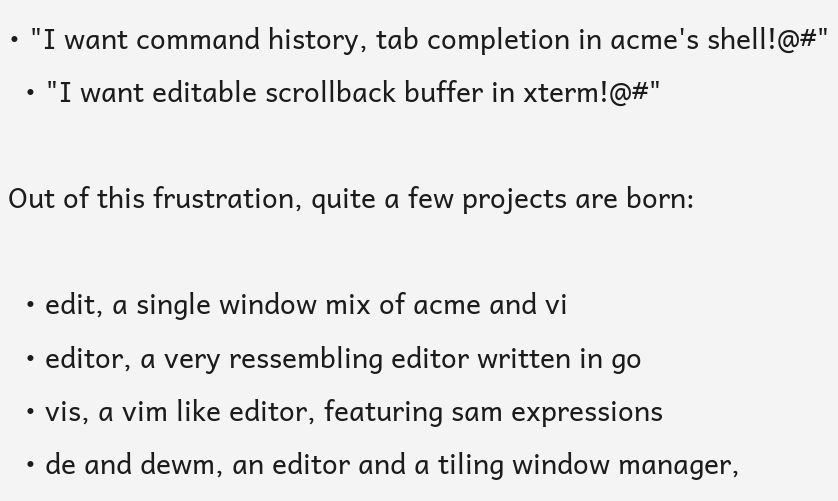• "I want command history, tab completion in acme's shell!@#"
  • "I want editable scrollback buffer in xterm!@#"

Out of this frustration, quite a few projects are born:

  • edit, a single window mix of acme and vi
  • editor, a very ressembling editor written in go
  • vis, a vim like editor, featuring sam expressions
  • de and dewm, an editor and a tiling window manager,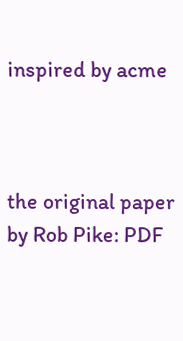inspired by acme



the original paper by Rob Pike: PDF